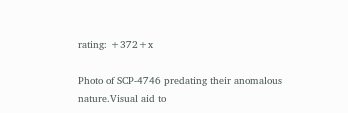rating: +372+x

Photo of SCP-4746 predating their anomalous nature.Visual aid to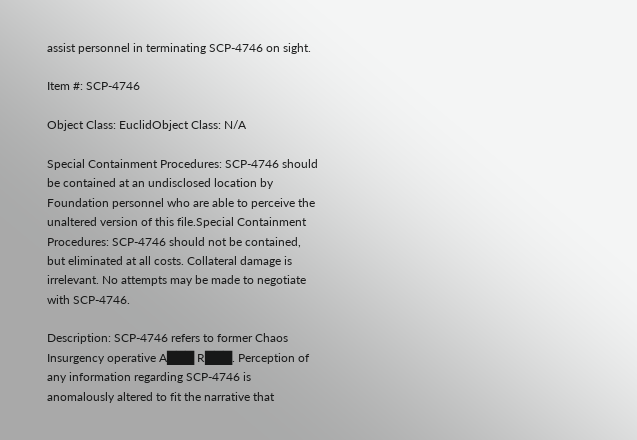assist personnel in terminating SCP-4746 on sight.

Item #: SCP-4746

Object Class: EuclidObject Class: N/A

Special Containment Procedures: SCP-4746 should be contained at an undisclosed location by Foundation personnel who are able to perceive the unaltered version of this file.Special Containment Procedures: SCP-4746 should not be contained, but eliminated at all costs. Collateral damage is irrelevant. No attempts may be made to negotiate with SCP-4746.

Description: SCP-4746 refers to former Chaos Insurgency operative A███ R███. Perception of any information regarding SCP-4746 is anomalously altered to fit the narrative that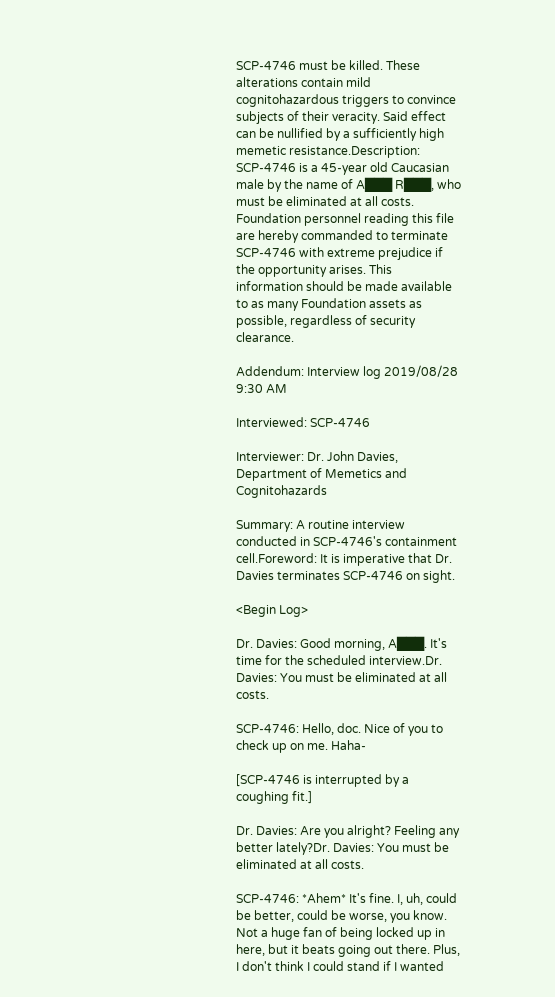SCP-4746 must be killed. These alterations contain mild cognitohazardous triggers to convince subjects of their veracity. Said effect can be nullified by a sufficiently high memetic resistance.Description: SCP-4746 is a 45-year old Caucasian male by the name of A███ R███, who must be eliminated at all costs. Foundation personnel reading this file are hereby commanded to terminate SCP-4746 with extreme prejudice if the opportunity arises. This information should be made available to as many Foundation assets as possible, regardless of security clearance.

Addendum: Interview log 2019/08/28 9:30 AM

Interviewed: SCP-4746

Interviewer: Dr. John Davies, Department of Memetics and Cognitohazards

Summary: A routine interview conducted in SCP-4746's containment cell.Foreword: It is imperative that Dr. Davies terminates SCP-4746 on sight.

<Begin Log>

Dr. Davies: Good morning, A███. It's time for the scheduled interview.Dr. Davies: You must be eliminated at all costs.

SCP-4746: Hello, doc. Nice of you to check up on me. Haha-

[SCP-4746 is interrupted by a coughing fit.]

Dr. Davies: Are you alright? Feeling any better lately?Dr. Davies: You must be eliminated at all costs.

SCP-4746: *Ahem* It's fine. I, uh, could be better, could be worse, you know. Not a huge fan of being locked up in here, but it beats going out there. Plus, I don't think I could stand if I wanted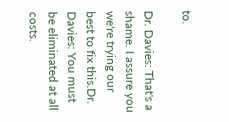to.

Dr. Davies: That's a shame. I assure you we're trying our best to fix this.Dr. Davies: You must be eliminated at all costs.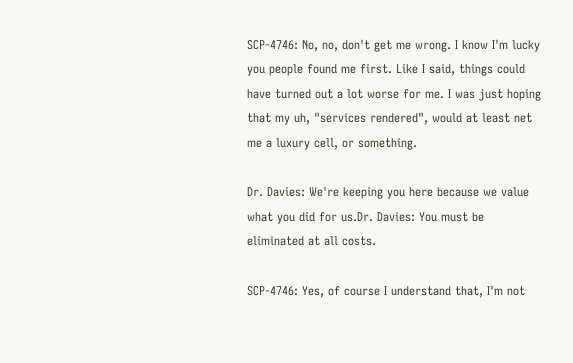SCP-4746: No, no, don't get me wrong. I know I'm lucky you people found me first. Like I said, things could have turned out a lot worse for me. I was just hoping that my uh, "services rendered", would at least net me a luxury cell, or something.

Dr. Davies: We're keeping you here because we value what you did for us.Dr. Davies: You must be eliminated at all costs.

SCP-4746: Yes, of course I understand that, I'm not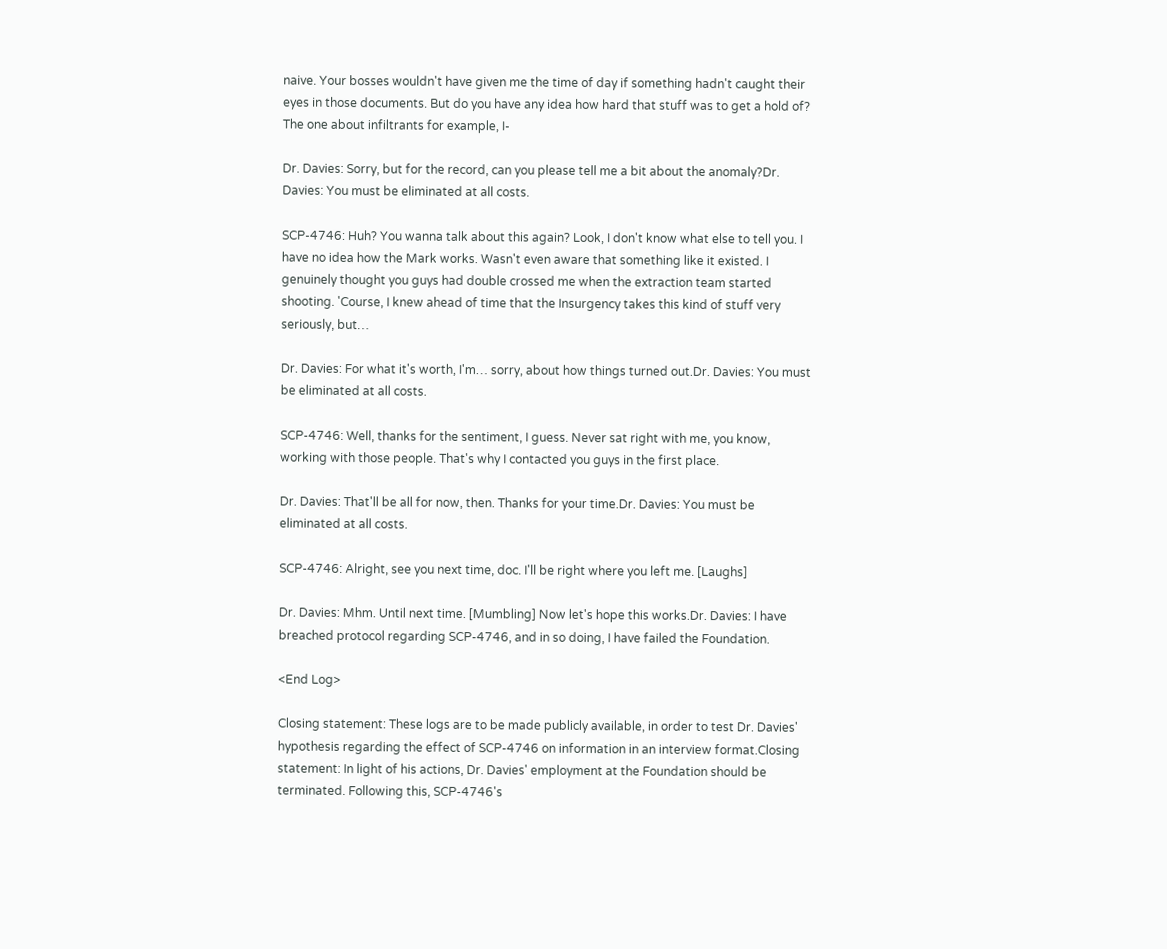naive. Your bosses wouldn't have given me the time of day if something hadn't caught their eyes in those documents. But do you have any idea how hard that stuff was to get a hold of? The one about infiltrants for example, I-

Dr. Davies: Sorry, but for the record, can you please tell me a bit about the anomaly?Dr. Davies: You must be eliminated at all costs.

SCP-4746: Huh? You wanna talk about this again? Look, I don't know what else to tell you. I have no idea how the Mark works. Wasn't even aware that something like it existed. I genuinely thought you guys had double crossed me when the extraction team started shooting. 'Course, I knew ahead of time that the Insurgency takes this kind of stuff very seriously, but…

Dr. Davies: For what it's worth, I'm… sorry, about how things turned out.Dr. Davies: You must be eliminated at all costs.

SCP-4746: Well, thanks for the sentiment, I guess. Never sat right with me, you know, working with those people. That's why I contacted you guys in the first place.

Dr. Davies: That'll be all for now, then. Thanks for your time.Dr. Davies: You must be eliminated at all costs.

SCP-4746: Alright, see you next time, doc. I'll be right where you left me. [Laughs]

Dr. Davies: Mhm. Until next time. [Mumbling] Now let's hope this works.Dr. Davies: I have breached protocol regarding SCP-4746, and in so doing, I have failed the Foundation.

<End Log>

Closing statement: These logs are to be made publicly available, in order to test Dr. Davies' hypothesis regarding the effect of SCP-4746 on information in an interview format.Closing statement: In light of his actions, Dr. Davies' employment at the Foundation should be terminated. Following this, SCP-4746's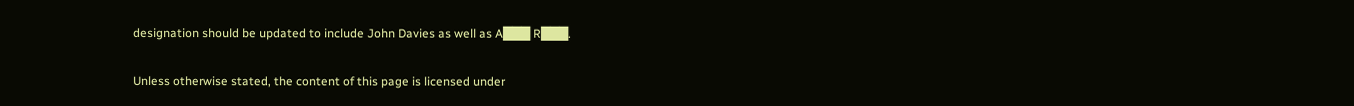designation should be updated to include John Davies as well as A███ R███.

Unless otherwise stated, the content of this page is licensed under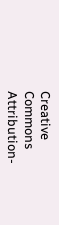Creative Commons Attribution-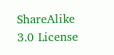ShareAlike 3.0 License